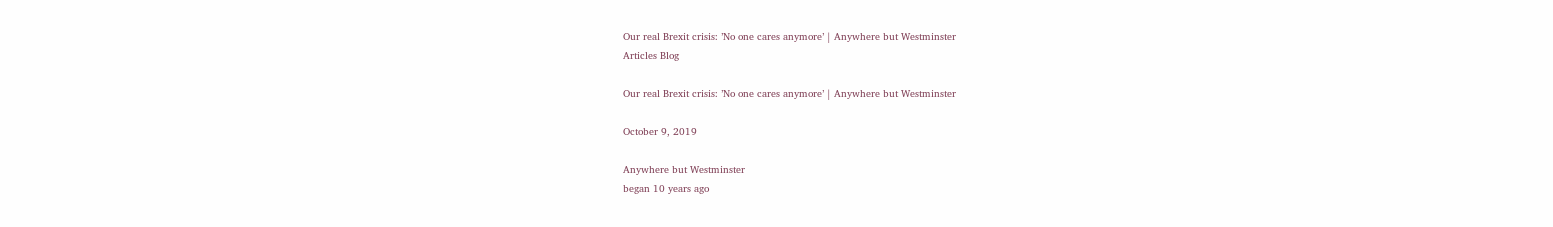Our real Brexit crisis: ’No one cares anymore’ | Anywhere but Westminster
Articles Blog

Our real Brexit crisis: ’No one cares anymore’ | Anywhere but Westminster

October 9, 2019

Anywhere but Westminster
began 10 years ago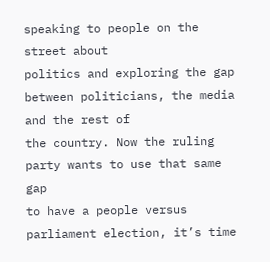speaking to people on the street about
politics and exploring the gap between politicians, the media and the rest of
the country. Now the ruling party wants to use that same gap
to have a people versus parliament election, it’s time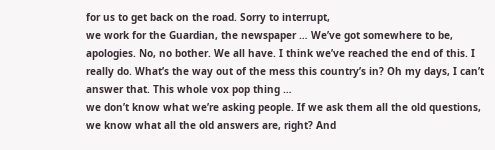for us to get back on the road. Sorry to interrupt,
we work for the Guardian, the newspaper … We’ve got somewhere to be, apologies. No, no bother. We all have. I think we’ve reached the end of this. I really do. What’s the way out of the mess this country’s in? Oh my days, I can’t answer that. This whole vox pop thing …
we don’t know what we’re asking people. If we ask them all the old questions,
we know what all the old answers are, right? And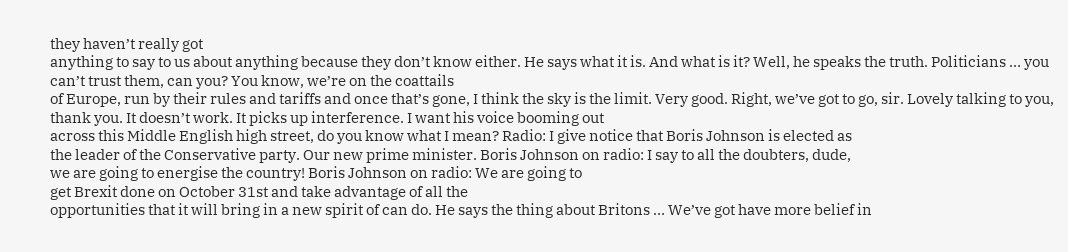they haven’t really got
anything to say to us about anything because they don’t know either. He says what it is. And what is it? Well, he speaks the truth. Politicians … you can’t trust them, can you? You know, we’re on the coattails
of Europe, run by their rules and tariffs and once that’s gone, I think the sky is the limit. Very good. Right, we’ve got to go, sir. Lovely talking to you, thank you. It doesn’t work. It picks up interference. I want his voice booming out
across this Middle English high street, do you know what I mean? Radio: I give notice that Boris Johnson is elected as
the leader of the Conservative party. Our new prime minister. Boris Johnson on radio: I say to all the doubters, dude,
we are going to energise the country! Boris Johnson on radio: We are going to
get Brexit done on October 31st and take advantage of all the
opportunities that it will bring in a new spirit of can do. He says the thing about Britons … We’ve got have more belief in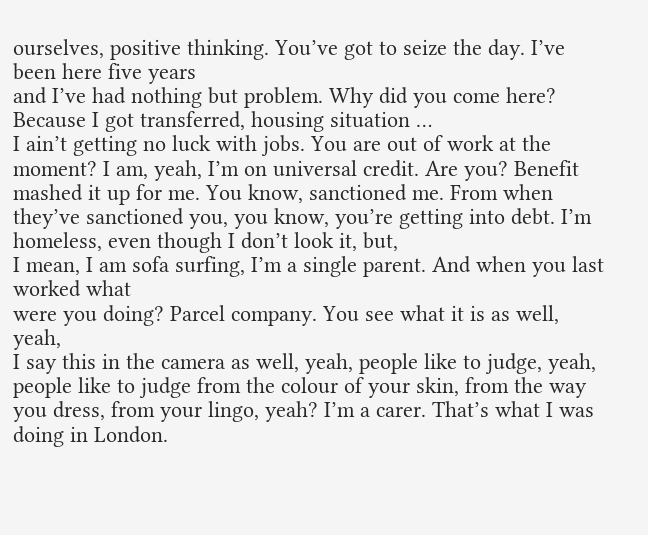ourselves, positive thinking. You’ve got to seize the day. I’ve been here five years
and I’ve had nothing but problem. Why did you come here? Because I got transferred, housing situation …
I ain’t getting no luck with jobs. You are out of work at the moment? I am, yeah, I’m on universal credit. Are you? Benefit mashed it up for me. You know, sanctioned me. From when they’ve sanctioned you, you know, you’re getting into debt. I’m homeless, even though I don’t look it, but,
I mean, I am sofa surfing, I’m a single parent. And when you last worked what
were you doing? Parcel company. You see what it is as well, yeah,
I say this in the camera as well, yeah, people like to judge, yeah,
people like to judge from the colour of your skin, from the way you dress, from your lingo, yeah? I’m a carer. That’s what I was doing in London.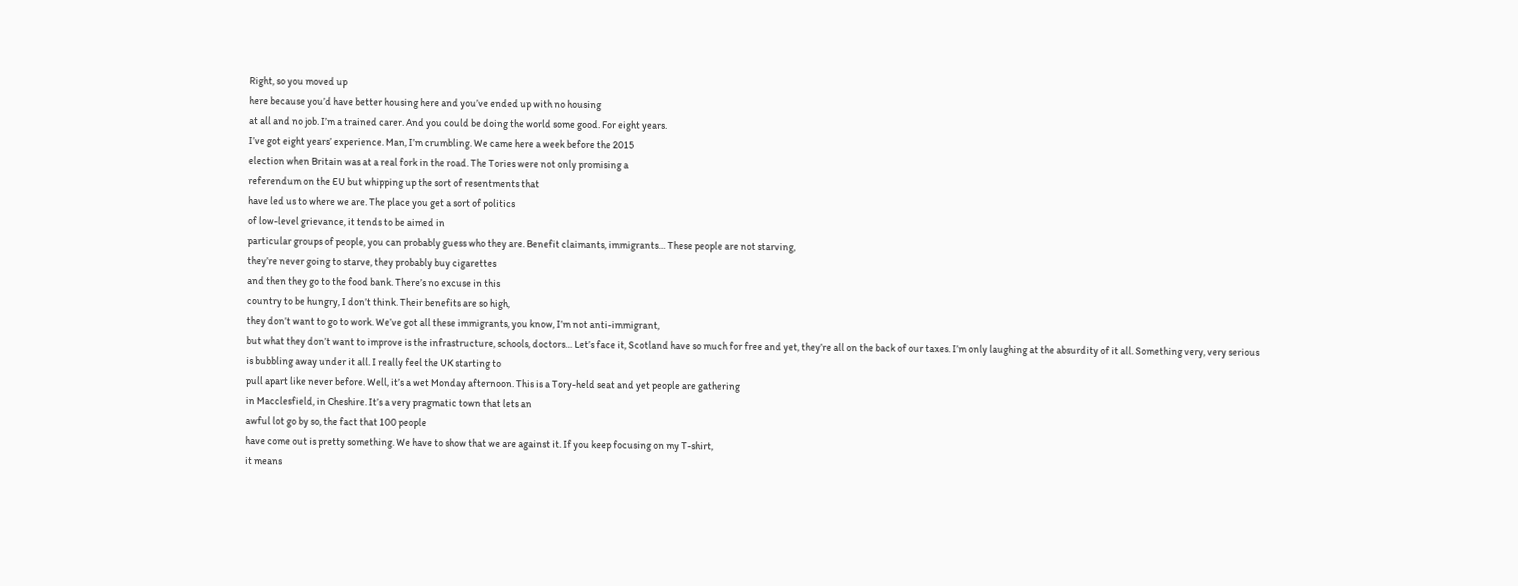Right, so you moved up
here because you’d have better housing here and you’ve ended up with no housing
at all and no job. I’m a trained carer. And you could be doing the world some good. For eight years.
I’ve got eight years’ experience. Man, I’m crumbling. We came here a week before the 2015
election when Britain was at a real fork in the road. The Tories were not only promising a
referendum on the EU but whipping up the sort of resentments that
have led us to where we are. The place you get a sort of politics
of low-level grievance, it tends to be aimed in
particular groups of people, you can probably guess who they are. Benefit claimants, immigrants… These people are not starving,
they’re never going to starve, they probably buy cigarettes
and then they go to the food bank. There’s no excuse in this
country to be hungry, I don’t think. Their benefits are so high,
they don’t want to go to work. We’ve got all these immigrants, you know, I’m not anti-immigrant,
but what they don’t want to improve is the infrastructure, schools, doctors… Let’s face it, Scotland have so much for free and yet, they’re all on the back of our taxes. I’m only laughing at the absurdity of it all. Something very, very serious
is bubbling away under it all. I really feel the UK starting to
pull apart like never before. Well, it’s a wet Monday afternoon. This is a Tory-held seat and yet people are gathering
in Macclesfield, in Cheshire. It’s a very pragmatic town that lets an
awful lot go by so, the fact that 100 people
have come out is pretty something. We have to show that we are against it. If you keep focusing on my T-shirt,
it means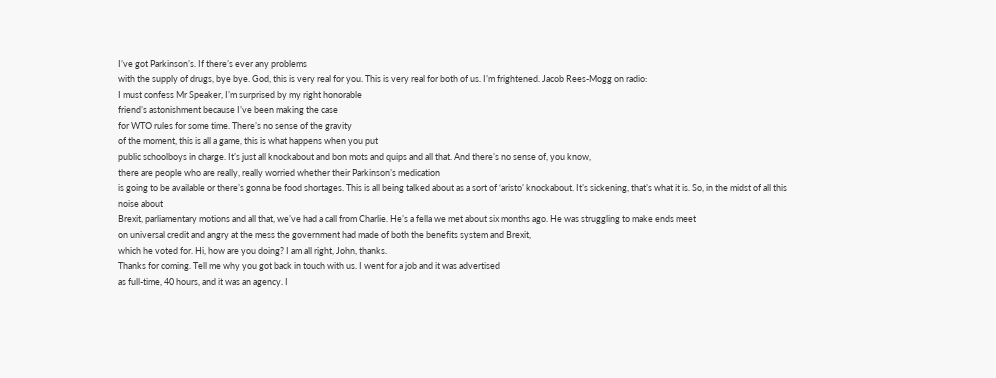I’ve got Parkinson’s. If there’s ever any problems
with the supply of drugs, bye bye. God, this is very real for you. This is very real for both of us. I’m frightened. Jacob Rees-Mogg on radio:
I must confess Mr Speaker, I’m surprised by my right honorable
friend’s astonishment because I’ve been making the case
for WTO rules for some time. There’s no sense of the gravity
of the moment, this is all a game, this is what happens when you put
public schoolboys in charge. It’s just all knockabout and bon mots and quips and all that. And there’s no sense of, you know,
there are people who are really, really worried whether their Parkinson’s medication
is going to be available or there’s gonna be food shortages. This is all being talked about as a sort of ‘aristo’ knockabout. It’s sickening, that’s what it is. So, in the midst of all this noise about
Brexit, parliamentary motions and all that, we’ve had a call from Charlie. He’s a fella we met about six months ago. He was struggling to make ends meet
on universal credit and angry at the mess the government had made of both the benefits system and Brexit,
which he voted for. Hi, how are you doing? I am all right, John, thanks.
Thanks for coming. Tell me why you got back in touch with us. I went for a job and it was advertised
as full-time, 40 hours, and it was an agency. I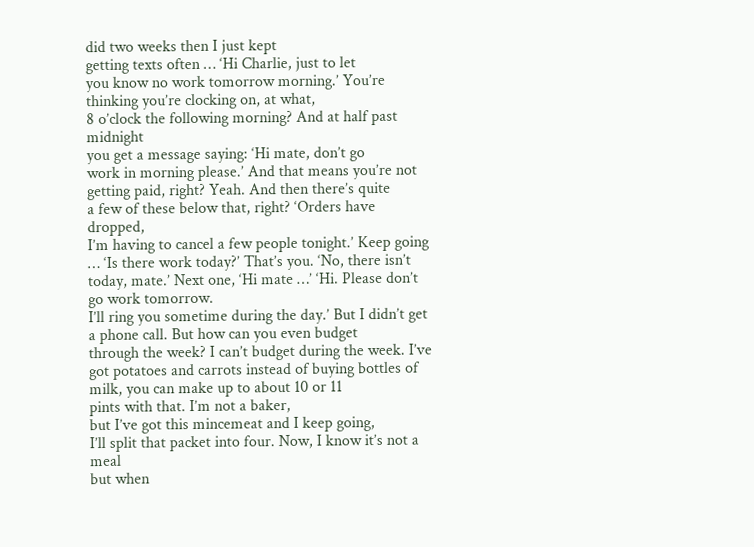did two weeks then I just kept
getting texts often … ‘Hi Charlie, just to let
you know no work tomorrow morning.’ You’re thinking you’re clocking on, at what,
8 o’clock the following morning? And at half past midnight
you get a message saying: ‘Hi mate, don’t go
work in morning please.’ And that means you’re not getting paid, right? Yeah. And then there’s quite
a few of these below that, right? ‘Orders have dropped,
I’m having to cancel a few people tonight.’ Keep going … ‘Is there work today?’ That’s you. ‘No, there isn’t today, mate.’ Next one, ‘Hi mate …’ ‘Hi. Please don’t go work tomorrow.
I’ll ring you sometime during the day.’ But I didn’t get a phone call. But how can you even budget
through the week? I can’t budget during the week. I’ve got potatoes and carrots instead of buying bottles of milk, you can make up to about 10 or 11
pints with that. I’m not a baker,
but I’ve got this mincemeat and I keep going,
I’ll split that packet into four. Now, I know it’s not a meal
but when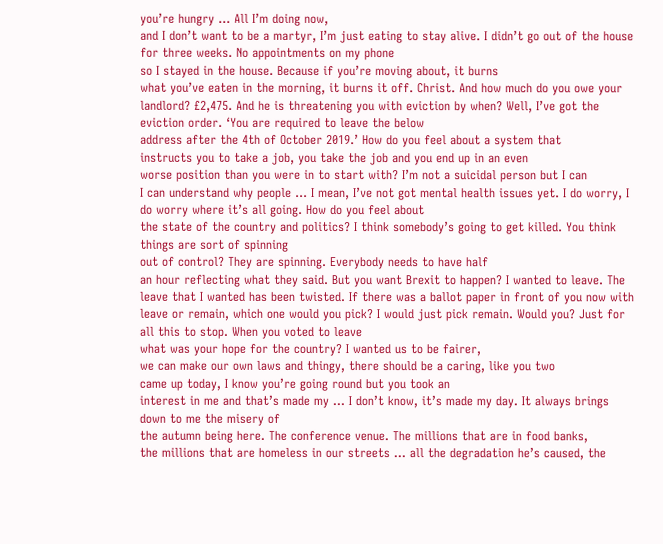you’re hungry … All I’m doing now,
and I don’t want to be a martyr, I’m just eating to stay alive. I didn’t go out of the house for three weeks. No appointments on my phone
so I stayed in the house. Because if you’re moving about, it burns
what you’ve eaten in the morning, it burns it off. Christ. And how much do you owe your landlord? £2,475. And he is threatening you with eviction by when? Well, I’ve got the eviction order. ‘You are required to leave the below
address after the 4th of October 2019.’ How do you feel about a system that
instructs you to take a job, you take the job and you end up in an even
worse position than you were in to start with? I’m not a suicidal person but I can
I can understand why people … I mean, I’ve not got mental health issues yet. I do worry, I do worry where it’s all going. How do you feel about
the state of the country and politics? I think somebody’s going to get killed. You think things are sort of spinning
out of control? They are spinning. Everybody needs to have half
an hour reflecting what they said. But you want Brexit to happen? I wanted to leave. The leave that I wanted has been twisted. If there was a ballot paper in front of you now with
leave or remain, which one would you pick? I would just pick remain. Would you? Just for all this to stop. When you voted to leave
what was your hope for the country? I wanted us to be fairer,
we can make our own laws and thingy, there should be a caring, like you two
came up today, I know you’re going round but you took an
interest in me and that’s made my … I don’t know, it’s made my day. It always brings down to me the misery of
the autumn being here. The conference venue. The millions that are in food banks,
the millions that are homeless in our streets … all the degradation he’s caused, the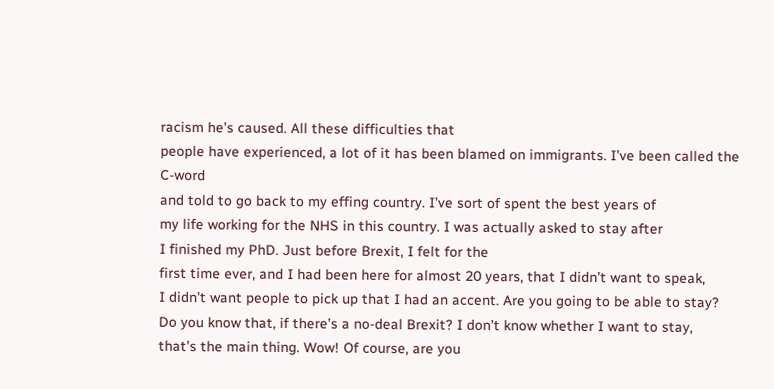racism he’s caused. All these difficulties that
people have experienced, a lot of it has been blamed on immigrants. I’ve been called the C-word
and told to go back to my effing country. I’ve sort of spent the best years of
my life working for the NHS in this country. I was actually asked to stay after
I finished my PhD. Just before Brexit, I felt for the
first time ever, and I had been here for almost 20 years, that I didn’t want to speak,
I didn’t want people to pick up that I had an accent. Are you going to be able to stay?
Do you know that, if there’s a no-deal Brexit? I don’t know whether I want to stay,
that’s the main thing. Wow! Of course, are you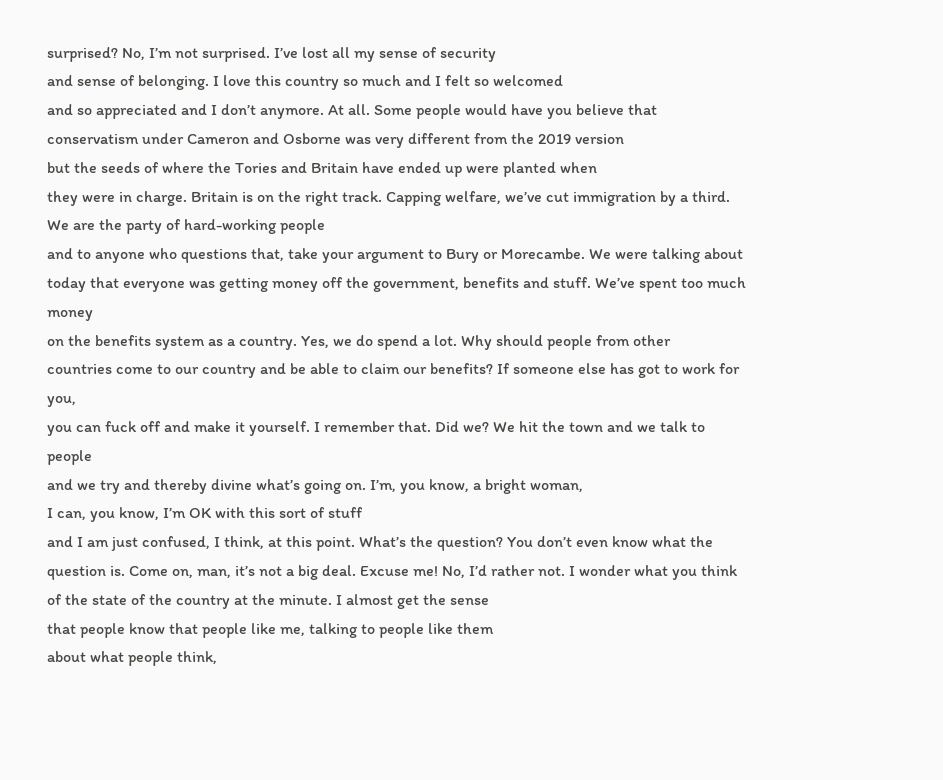surprised? No, I’m not surprised. I’ve lost all my sense of security
and sense of belonging. I love this country so much and I felt so welcomed
and so appreciated and I don’t anymore. At all. Some people would have you believe that
conservatism under Cameron and Osborne was very different from the 2019 version
but the seeds of where the Tories and Britain have ended up were planted when
they were in charge. Britain is on the right track. Capping welfare, we’ve cut immigration by a third. We are the party of hard-working people
and to anyone who questions that, take your argument to Bury or Morecambe. We were talking about today that everyone was getting money off the government, benefits and stuff. We’ve spent too much money
on the benefits system as a country. Yes, we do spend a lot. Why should people from other
countries come to our country and be able to claim our benefits? If someone else has got to work for you,
you can fuck off and make it yourself. I remember that. Did we? We hit the town and we talk to people
and we try and thereby divine what’s going on. I’m, you know, a bright woman,
I can, you know, I’m OK with this sort of stuff
and I am just confused, I think, at this point. What’s the question? You don’t even know what the question is. Come on, man, it’s not a big deal. Excuse me! No, I’d rather not. I wonder what you think
of the state of the country at the minute. I almost get the sense
that people know that people like me, talking to people like them
about what people think,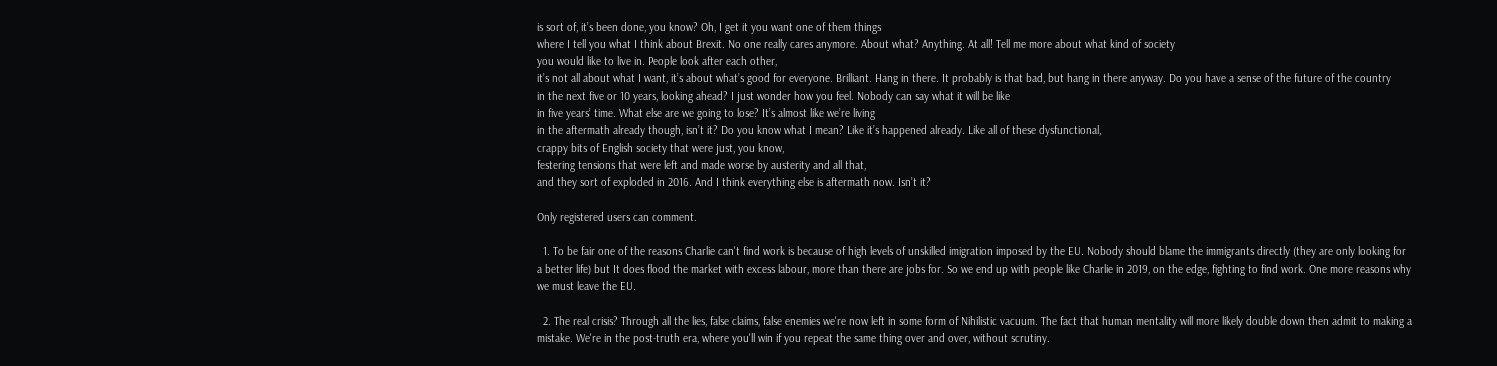is sort of, it’s been done, you know? Oh, I get it you want one of them things
where I tell you what I think about Brexit. No one really cares anymore. About what? Anything. At all! Tell me more about what kind of society
you would like to live in. People look after each other,
it’s not all about what I want, it’s about what’s good for everyone. Brilliant. Hang in there. It probably is that bad, but hang in there anyway. Do you have a sense of the future of the country
in the next five or 10 years, looking ahead? I just wonder how you feel. Nobody can say what it will be like
in five years’ time. What else are we going to lose? It’s almost like we’re living
in the aftermath already though, isn’t it? Do you know what I mean? Like it’s happened already. Like all of these dysfunctional,
crappy bits of English society that were just, you know,
festering tensions that were left and made worse by austerity and all that,
and they sort of exploded in 2016. And I think everything else is aftermath now. Isn’t it?

Only registered users can comment.

  1. To be fair one of the reasons Charlie can't find work is because of high levels of unskilled imigration imposed by the EU. Nobody should blame the immigrants directly (they are only looking for a better life) but It does flood the market with excess labour, more than there are jobs for. So we end up with people like Charlie in 2019, on the edge, fighting to find work. One more reasons why we must leave the EU.

  2. The real crisis? Through all the lies, false claims, false enemies we're now left in some form of Nihilistic vacuum. The fact that human mentality will more likely double down then admit to making a mistake. We're in the post-truth era, where you'll win if you repeat the same thing over and over, without scrutiny.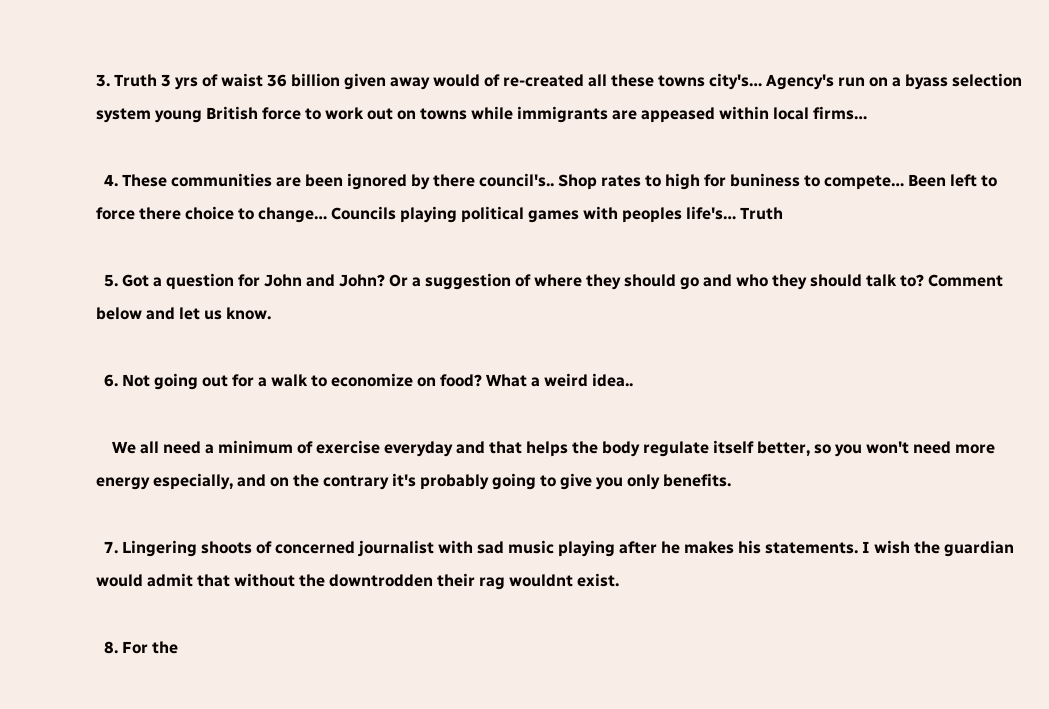3. Truth 3 yrs of waist 36 billion given away would of re-created all these towns city's… Agency's run on a byass selection system young British force to work out on towns while immigrants are appeased within local firms…

  4. These communities are been ignored by there council's.. Shop rates to high for buniness to compete… Been left to force there choice to change… Councils playing political games with peoples life's… Truth

  5. Got a question for John and John? Or a suggestion of where they should go and who they should talk to? Comment below and let us know.

  6. Not going out for a walk to economize on food? What a weird idea..

    We all need a minimum of exercise everyday and that helps the body regulate itself better, so you won't need more energy especially, and on the contrary it's probably going to give you only benefits.

  7. Lingering shoots of concerned journalist with sad music playing after he makes his statements. I wish the guardian would admit that without the downtrodden their rag wouldnt exist.

  8. For the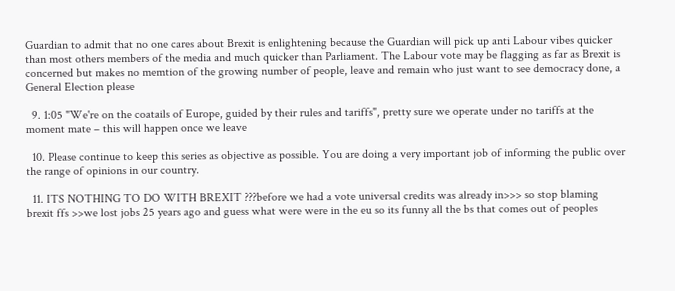Guardian to admit that no one cares about Brexit is enlightening because the Guardian will pick up anti Labour vibes quicker than most others members of the media and much quicker than Parliament. The Labour vote may be flagging as far as Brexit is concerned but makes no memtion of the growing number of people, leave and remain who just want to see democracy done, a General Election please

  9. 1:05 "We're on the coatails of Europe, guided by their rules and tariffs", pretty sure we operate under no tariffs at the moment mate – this will happen once we leave

  10. Please continue to keep this series as objective as possible. You are doing a very important job of informing the public over the range of opinions in our country.

  11. ITS NOTHING TO DO WITH BREXIT ???before we had a vote universal credits was already in>>> so stop blaming brexit ffs >>we lost jobs 25 years ago and guess what were were in the eu so its funny all the bs that comes out of peoples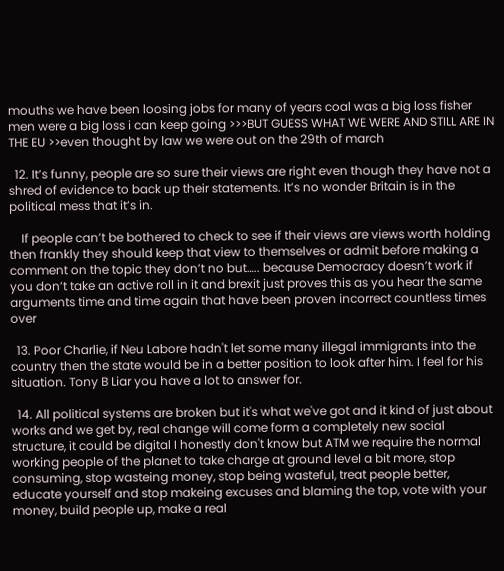mouths we have been loosing jobs for many of years coal was a big loss fisher men were a big loss i can keep going >>>BUT GUESS WHAT WE WERE AND STILL ARE IN THE EU >>even thought by law we were out on the 29th of march

  12. It’s funny, people are so sure their views are right even though they have not a shred of evidence to back up their statements. It’s no wonder Britain is in the political mess that it’s in.

    If people can’t be bothered to check to see if their views are views worth holding then frankly they should keep that view to themselves or admit before making a comment on the topic they don’t no but….. because Democracy doesn’t work if you don’t take an active roll in it and brexit just proves this as you hear the same arguments time and time again that have been proven incorrect countless times over

  13. Poor Charlie, if Neu Labore hadn't let some many illegal immigrants into the country then the state would be in a better position to look after him. I feel for his situation. Tony B Liar you have a lot to answer for.

  14. All political systems are broken but it's what we've got and it kind of just about works and we get by, real change will come form a completely new social structure, it could be digital I honestly don't know but ATM we require the normal working people of the planet to take charge at ground level a bit more, stop consuming, stop wasteing money, stop being wasteful, treat people better, educate yourself and stop makeing excuses and blaming the top, vote with your money, build people up, make a real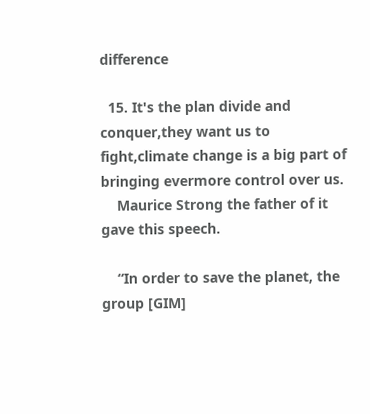difference

  15. It's the plan divide and conquer,they want us to fight,climate change is a big part of bringing evermore control over us.
    Maurice Strong the father of it gave this speech.

    “In order to save the planet, the group [GIM]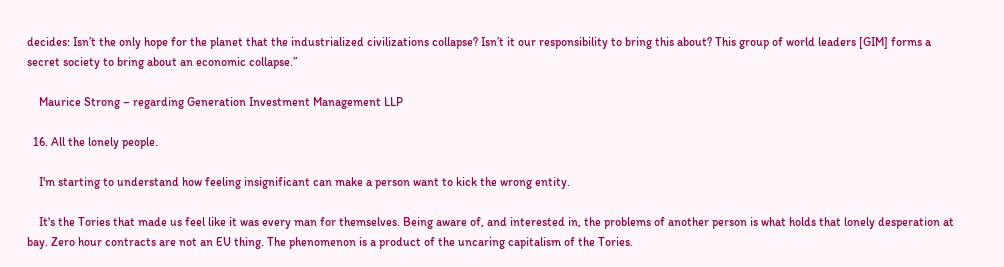decides: Isn’t the only hope for the planet that the industrialized civilizations collapse? Isn’t it our responsibility to bring this about? This group of world leaders [GIM] forms a secret society to bring about an economic collapse.”

    Maurice Strong – regarding Generation Investment Management LLP

  16. All the lonely people.

    I'm starting to understand how feeling insignificant can make a person want to kick the wrong entity.

    It's the Tories that made us feel like it was every man for themselves. Being aware of, and interested in, the problems of another person is what holds that lonely desperation at bay. Zero hour contracts are not an EU thing. The phenomenon is a product of the uncaring capitalism of the Tories.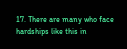17. There are many who face hardships like this in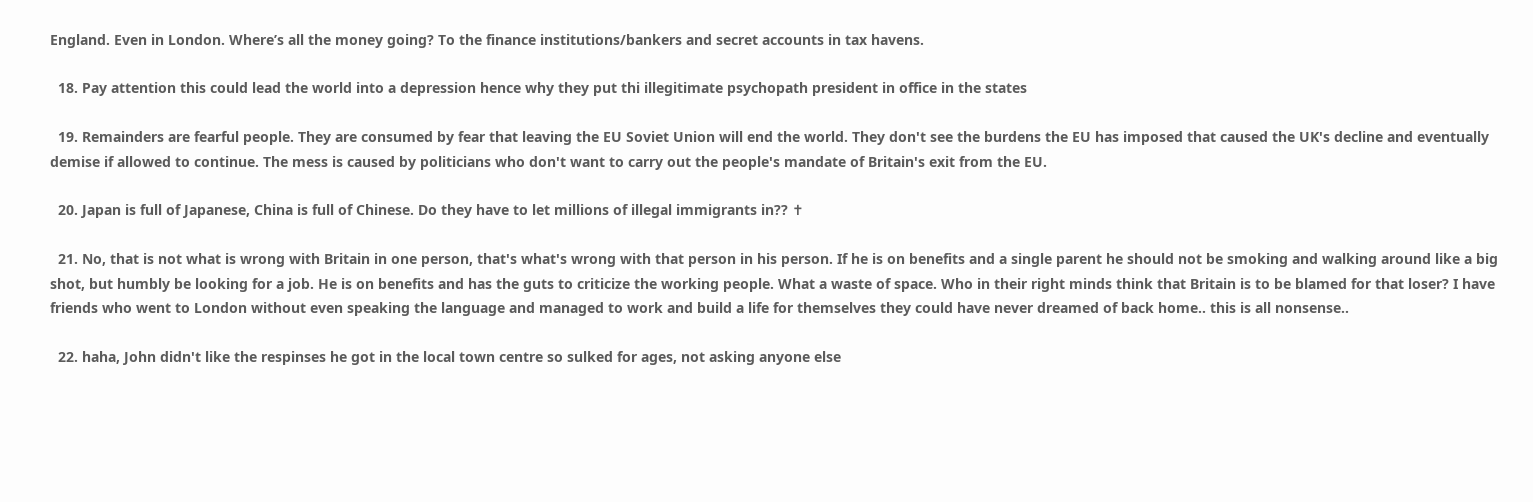England. Even in London. Where’s all the money going? To the finance institutions/bankers and secret accounts in tax havens.

  18. Pay attention this could lead the world into a depression hence why they put thi illegitimate psychopath president in office in the states

  19. Remainders are fearful people. They are consumed by fear that leaving the EU Soviet Union will end the world. They don't see the burdens the EU has imposed that caused the UK's decline and eventually demise if allowed to continue. The mess is caused by politicians who don't want to carry out the people's mandate of Britain's exit from the EU.

  20. Japan is full of Japanese, China is full of Chinese. Do they have to let millions of illegal immigrants in?? ✝

  21. No, that is not what is wrong with Britain in one person, that's what's wrong with that person in his person. If he is on benefits and a single parent he should not be smoking and walking around like a big shot, but humbly be looking for a job. He is on benefits and has the guts to criticize the working people. What a waste of space. Who in their right minds think that Britain is to be blamed for that loser? I have friends who went to London without even speaking the language and managed to work and build a life for themselves they could have never dreamed of back home.. this is all nonsense..

  22. haha, John didn't like the respinses he got in the local town centre so sulked for ages, not asking anyone else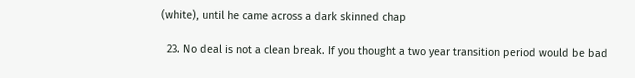(white), until he came across a dark skinned chap

  23. No deal is not a clean break. If you thought a two year transition period would be bad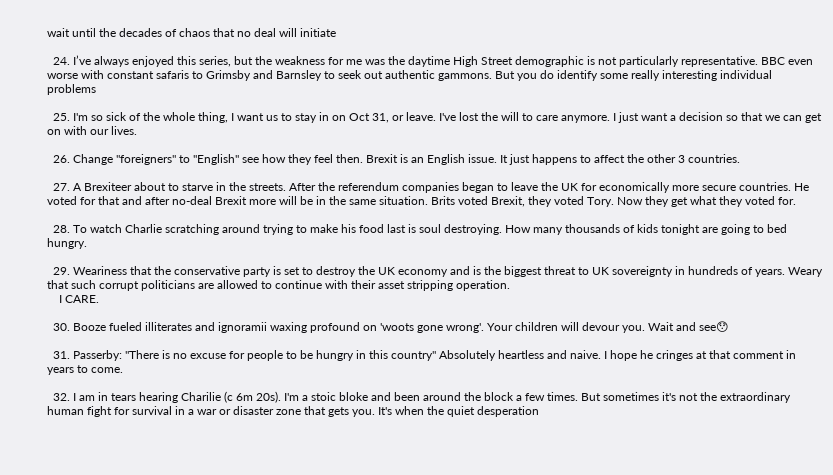wait until the decades of chaos that no deal will initiate

  24. I’ve always enjoyed this series, but the weakness for me was the daytime High Street demographic is not particularly representative. BBC even worse with constant safaris to Grimsby and Barnsley to seek out authentic gammons. But you do identify some really interesting individual problems

  25. I'm so sick of the whole thing, I want us to stay in on Oct 31, or leave. I've lost the will to care anymore. I just want a decision so that we can get on with our lives.

  26. Change "foreigners" to "English" see how they feel then. Brexit is an English issue. It just happens to affect the other 3 countries.

  27. A Brexiteer about to starve in the streets. After the referendum companies began to leave the UK for economically more secure countries. He voted for that and after no-deal Brexit more will be in the same situation. Brits voted Brexit, they voted Tory. Now they get what they voted for.

  28. To watch Charlie scratching around trying to make his food last is soul destroying. How many thousands of kids tonight are going to bed hungry.

  29. Weariness that the conservative party is set to destroy the UK economy and is the biggest threat to UK sovereignty in hundreds of years. Weary that such corrupt politicians are allowed to continue with their asset stripping operation.
    I CARE.

  30. Booze fueled illiterates and ignoramii waxing profound on 'woots gone wrong'. Your children will devour you. Wait and see😯

  31. Passerby: "There is no excuse for people to be hungry in this country" Absolutely heartless and naive. I hope he cringes at that comment in years to come.

  32. I am in tears hearing Charilie (c 6m 20s). I'm a stoic bloke and been around the block a few times. But sometimes it's not the extraordinary human fight for survival in a war or disaster zone that gets you. It's when the quiet desperation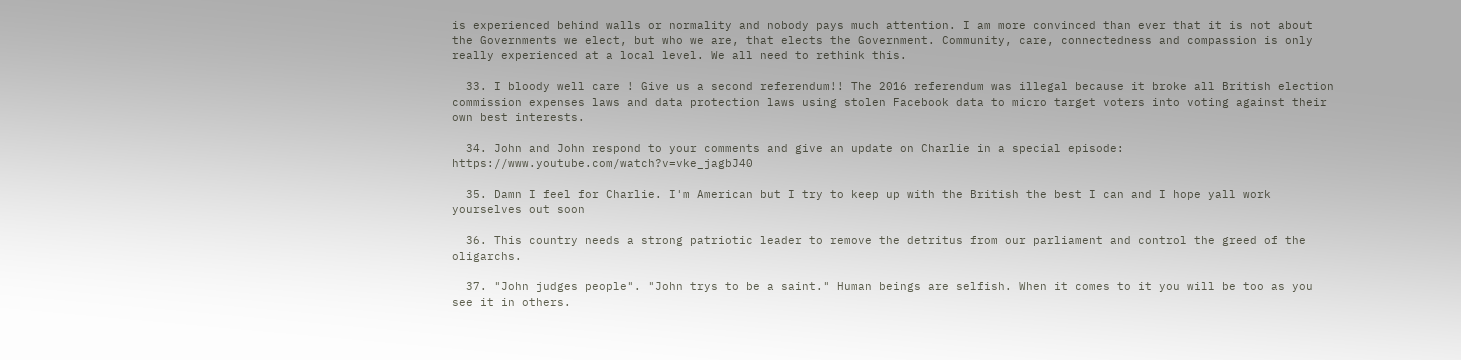is experienced behind walls or normality and nobody pays much attention. I am more convinced than ever that it is not about the Governments we elect, but who we are, that elects the Government. Community, care, connectedness and compassion is only really experienced at a local level. We all need to rethink this.

  33. I bloody well care ! Give us a second referendum!! The 2016 referendum was illegal because it broke all British election commission expenses laws and data protection laws using stolen Facebook data to micro target voters into voting against their own best interests.

  34. John and John respond to your comments and give an update on Charlie in a special episode: https://www.youtube.com/watch?v=vke_jagbJ40

  35. Damn I feel for Charlie. I'm American but I try to keep up with the British the best I can and I hope yall work yourselves out soon

  36. This country needs a strong patriotic leader to remove the detritus from our parliament and control the greed of the oligarchs.

  37. "John judges people". "John trys to be a saint." Human beings are selfish. When it comes to it you will be too as you see it in others.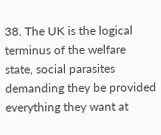38. The UK is the logical terminus of the welfare state, social parasites demanding they be provided everything they want at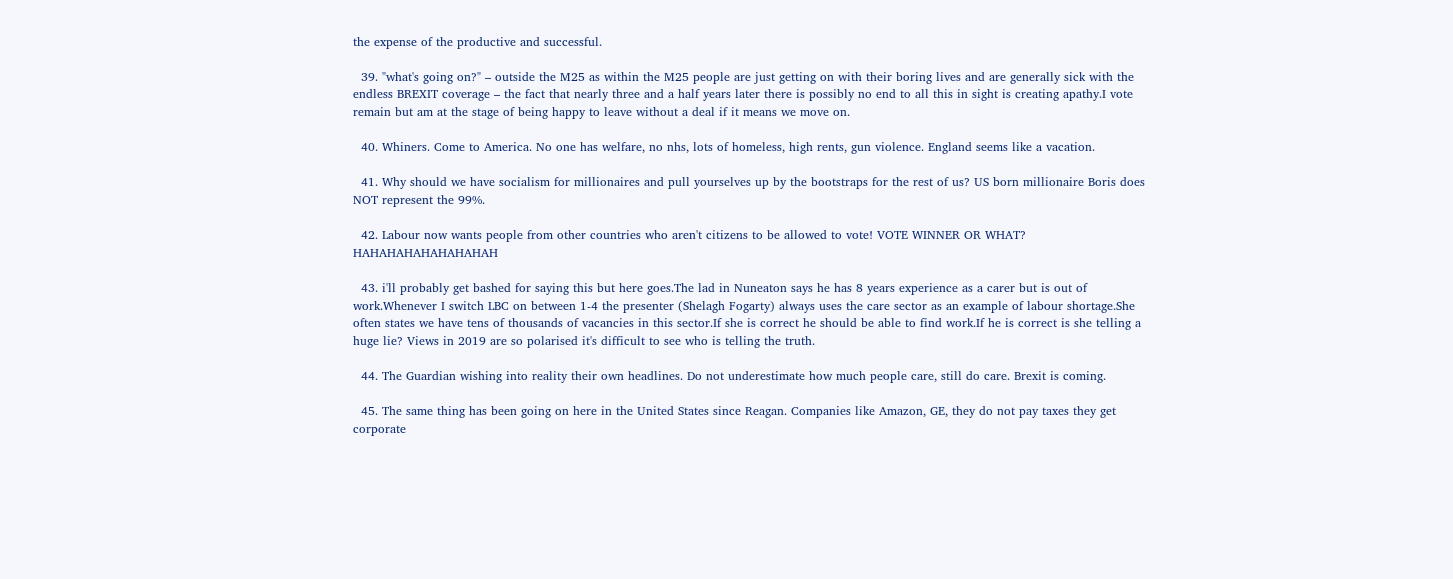the expense of the productive and successful.

  39. "what's going on?" – outside the M25 as within the M25 people are just getting on with their boring lives and are generally sick with the endless BREXIT coverage – the fact that nearly three and a half years later there is possibly no end to all this in sight is creating apathy.I vote remain but am at the stage of being happy to leave without a deal if it means we move on.

  40. Whiners. Come to America. No one has welfare, no nhs, lots of homeless, high rents, gun violence. England seems like a vacation.

  41. Why should we have socialism for millionaires and pull yourselves up by the bootstraps for the rest of us? US born millionaire Boris does NOT represent the 99%.

  42. Labour now wants people from other countries who aren't citizens to be allowed to vote! VOTE WINNER OR WHAT? HAHAHAHAHAHAHAHAH

  43. i'll probably get bashed for saying this but here goes.The lad in Nuneaton says he has 8 years experience as a carer but is out of work.Whenever I switch LBC on between 1-4 the presenter (Shelagh Fogarty) always uses the care sector as an example of labour shortage.She often states we have tens of thousands of vacancies in this sector.If she is correct he should be able to find work.If he is correct is she telling a huge lie? Views in 2019 are so polarised it's difficult to see who is telling the truth.

  44. The Guardian wishing into reality their own headlines. Do not underestimate how much people care, still do care. Brexit is coming.

  45. The same thing has been going on here in the United States since Reagan. Companies like Amazon, GE, they do not pay taxes they get corporate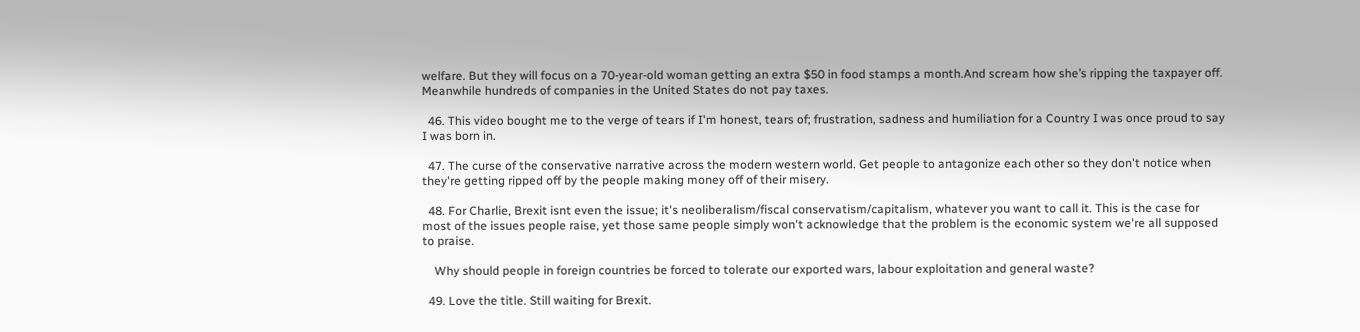welfare. But they will focus on a 70-year-old woman getting an extra $50 in food stamps a month.And scream how she’s ripping the taxpayer off. Meanwhile hundreds of companies in the United States do not pay taxes.

  46. This video bought me to the verge of tears if I'm honest, tears of; frustration, sadness and humiliation for a Country I was once proud to say I was born in.

  47. The curse of the conservative narrative across the modern western world. Get people to antagonize each other so they don't notice when they're getting ripped off by the people making money off of their misery.

  48. For Charlie, Brexit isnt even the issue; it's neoliberalism/fiscal conservatism/capitalism, whatever you want to call it. This is the case for most of the issues people raise, yet those same people simply won't acknowledge that the problem is the economic system we're all supposed to praise.

    Why should people in foreign countries be forced to tolerate our exported wars, labour exploitation and general waste?

  49. Love the title. Still waiting for Brexit.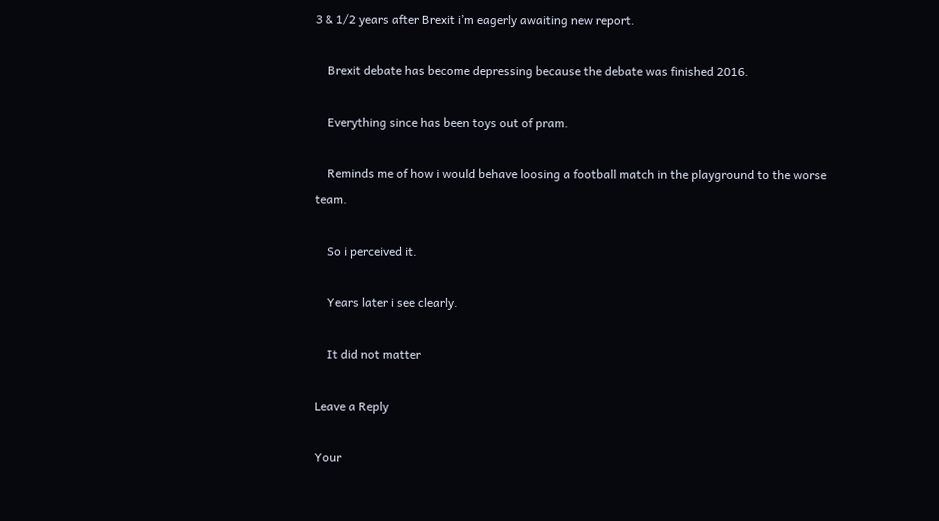3 & 1/2 years after Brexit i’m eagerly awaiting new report.

    Brexit debate has become depressing because the debate was finished 2016.

    Everything since has been toys out of pram.

    Reminds me of how i would behave loosing a football match in the playground to the worse team.

    So i perceived it.

    Years later i see clearly.

    It did not matter

Leave a Reply

Your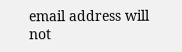email address will not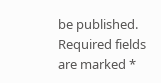be published. Required fields are marked *